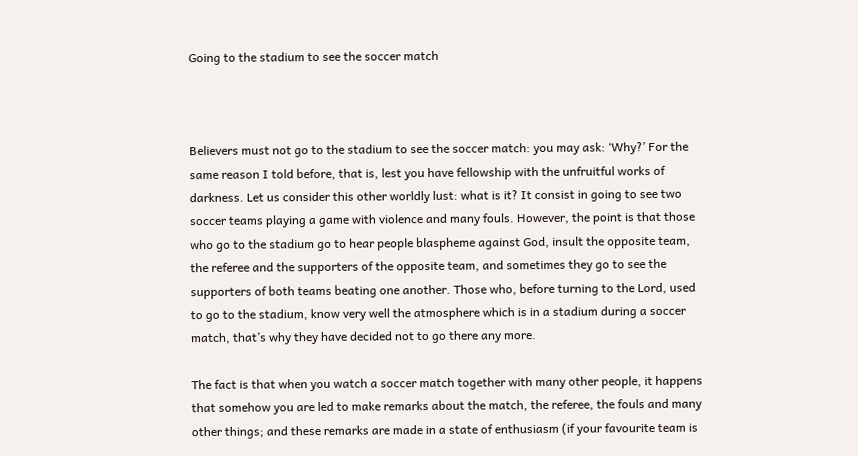Going to the stadium to see the soccer match



Believers must not go to the stadium to see the soccer match: you may ask: ‘Why?’ For the same reason I told before, that is, lest you have fellowship with the unfruitful works of darkness. Let us consider this other worldly lust: what is it? It consist in going to see two soccer teams playing a game with violence and many fouls. However, the point is that those who go to the stadium go to hear people blaspheme against God, insult the opposite team, the referee and the supporters of the opposite team, and sometimes they go to see the supporters of both teams beating one another. Those who, before turning to the Lord, used to go to the stadium, know very well the atmosphere which is in a stadium during a soccer match, that’s why they have decided not to go there any more.

The fact is that when you watch a soccer match together with many other people, it happens that somehow you are led to make remarks about the match, the referee, the fouls and many other things; and these remarks are made in a state of enthusiasm (if your favourite team is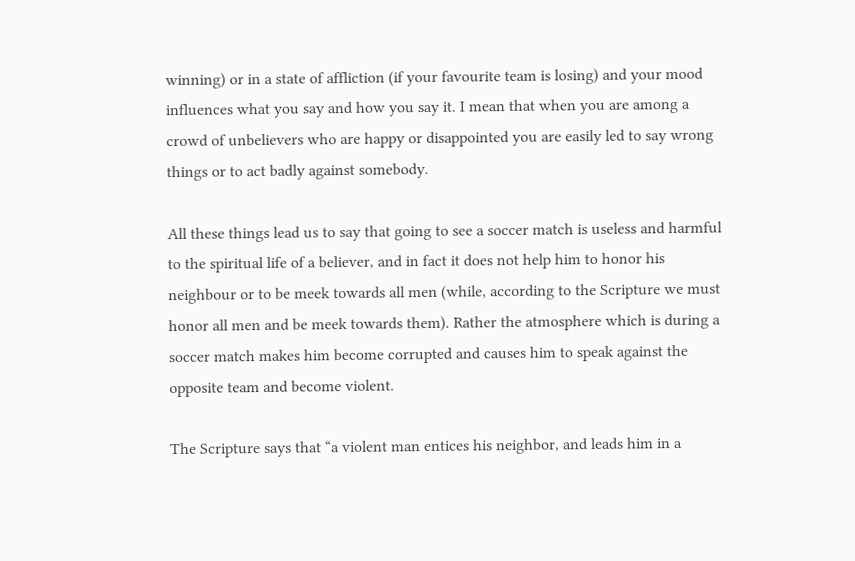winning) or in a state of affliction (if your favourite team is losing) and your mood influences what you say and how you say it. I mean that when you are among a crowd of unbelievers who are happy or disappointed you are easily led to say wrong things or to act badly against somebody.

All these things lead us to say that going to see a soccer match is useless and harmful to the spiritual life of a believer, and in fact it does not help him to honor his neighbour or to be meek towards all men (while, according to the Scripture we must honor all men and be meek towards them). Rather the atmosphere which is during a soccer match makes him become corrupted and causes him to speak against the opposite team and become violent.

The Scripture says that “a violent man entices his neighbor, and leads him in a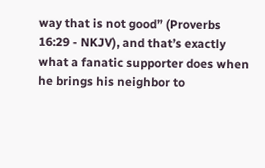way that is not good” (Proverbs 16:29 - NKJV), and that’s exactly what a fanatic supporter does when he brings his neighbor to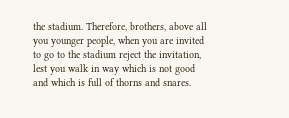the stadium. Therefore, brothers, above all you younger people, when you are invited to go to the stadium reject the invitation, lest you walk in way which is not good and which is full of thorns and snares.